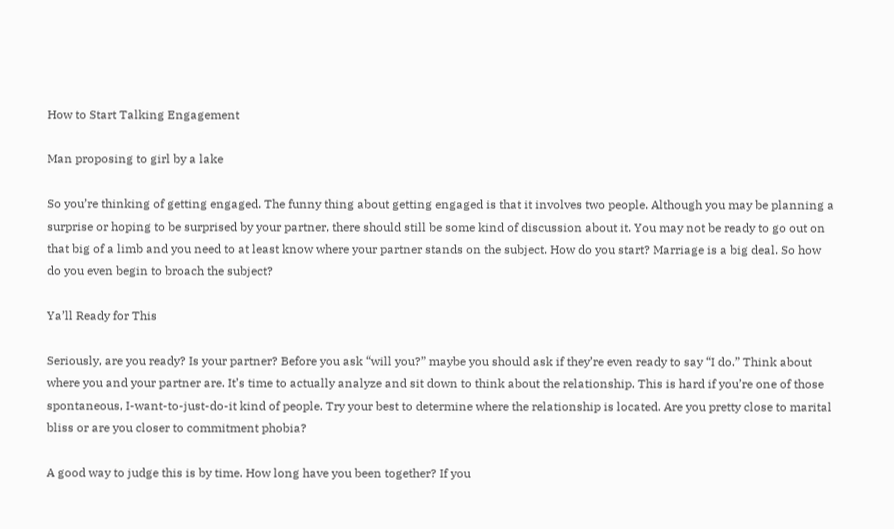How to Start Talking Engagement

Man proposing to girl by a lake

So you’re thinking of getting engaged. The funny thing about getting engaged is that it involves two people. Although you may be planning a surprise or hoping to be surprised by your partner, there should still be some kind of discussion about it. You may not be ready to go out on that big of a limb and you need to at least know where your partner stands on the subject. How do you start? Marriage is a big deal. So how do you even begin to broach the subject?

Ya’ll Ready for This

Seriously, are you ready? Is your partner? Before you ask “will you?” maybe you should ask if they’re even ready to say “I do.” Think about where you and your partner are. It’s time to actually analyze and sit down to think about the relationship. This is hard if you’re one of those spontaneous, I-want-to-just-do-it kind of people. Try your best to determine where the relationship is located. Are you pretty close to marital bliss or are you closer to commitment phobia?

A good way to judge this is by time. How long have you been together? If you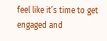feel like it’s time to get engaged and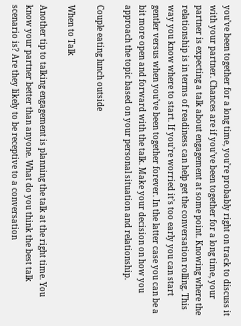you’ve been together for a long time, you’re probably right on track to discuss it with your partner. Chances are if you’ve been together for a long time, your partner is expecting a talk about engagement at some point. Knowing where the relationship is in terms of readiness can help get the conversation rolling. This way you know where to start. If you’re worried it’s too early you can start gentler versus when you’ve been together forever. In the latter case you can be a bit more open and forward with the talk. Make your decision on how you approach the topic based on your personal situation and relationship.

Couple eating lunch outside

When to Talk

Another tip to talking engagement is planning the talk at the right time. You know your partner better than anyone. What do you think the best talk scenario is? Are they likely to be receptive to a conversation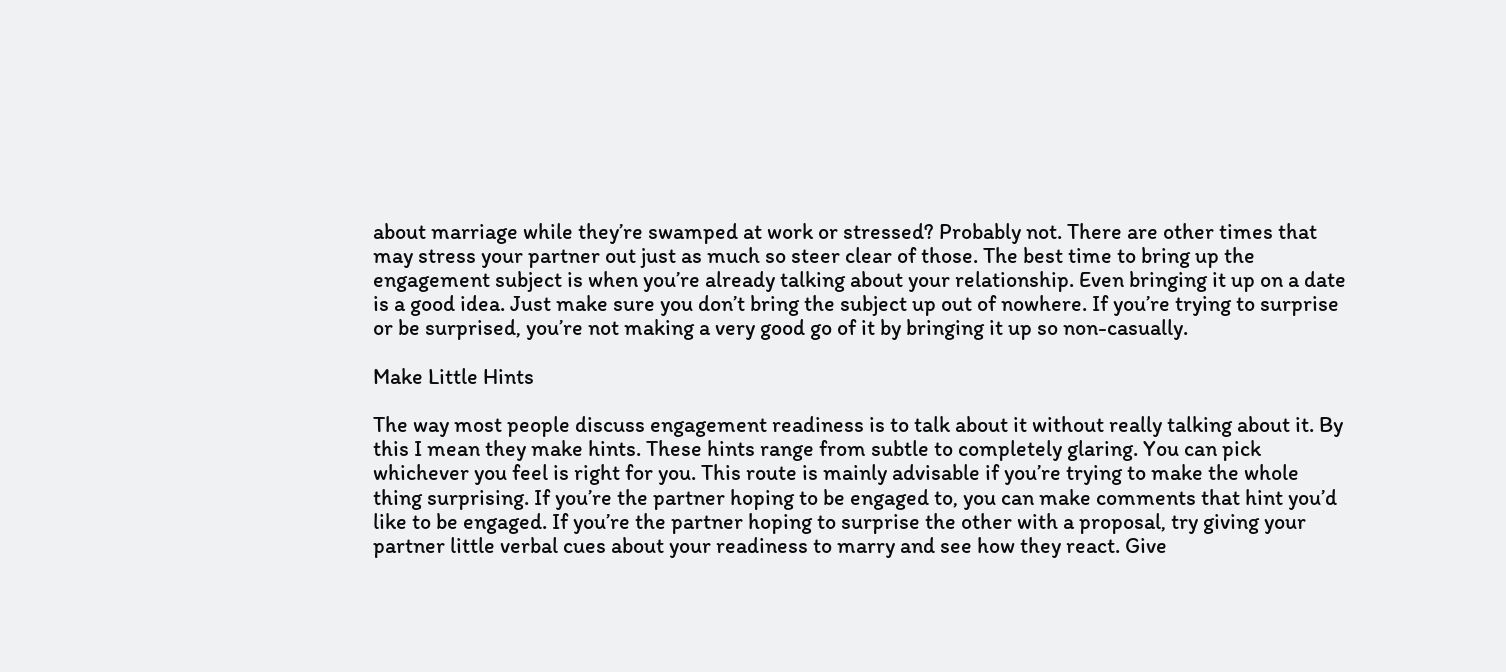about marriage while they’re swamped at work or stressed? Probably not. There are other times that may stress your partner out just as much so steer clear of those. The best time to bring up the engagement subject is when you’re already talking about your relationship. Even bringing it up on a date is a good idea. Just make sure you don’t bring the subject up out of nowhere. If you’re trying to surprise or be surprised, you’re not making a very good go of it by bringing it up so non-casually.

Make Little Hints

The way most people discuss engagement readiness is to talk about it without really talking about it. By this I mean they make hints. These hints range from subtle to completely glaring. You can pick whichever you feel is right for you. This route is mainly advisable if you’re trying to make the whole thing surprising. If you’re the partner hoping to be engaged to, you can make comments that hint you’d like to be engaged. If you’re the partner hoping to surprise the other with a proposal, try giving your partner little verbal cues about your readiness to marry and see how they react. Give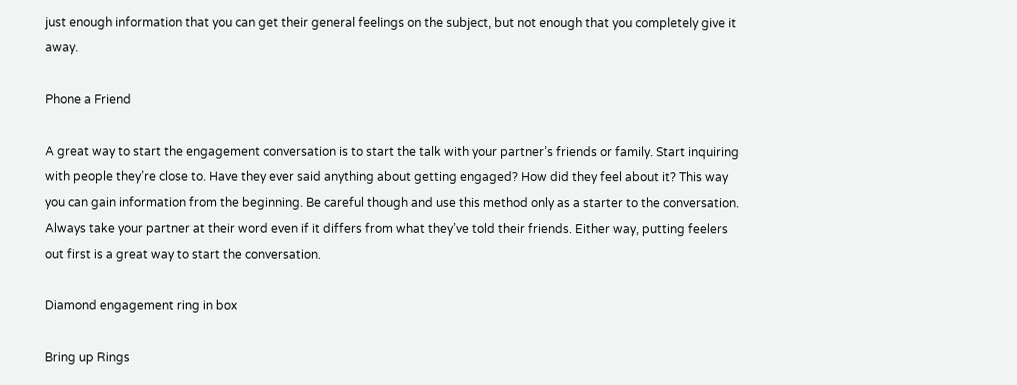just enough information that you can get their general feelings on the subject, but not enough that you completely give it away.

Phone a Friend

A great way to start the engagement conversation is to start the talk with your partner’s friends or family. Start inquiring with people they’re close to. Have they ever said anything about getting engaged? How did they feel about it? This way you can gain information from the beginning. Be careful though and use this method only as a starter to the conversation. Always take your partner at their word even if it differs from what they’ve told their friends. Either way, putting feelers out first is a great way to start the conversation.

Diamond engagement ring in box

Bring up Rings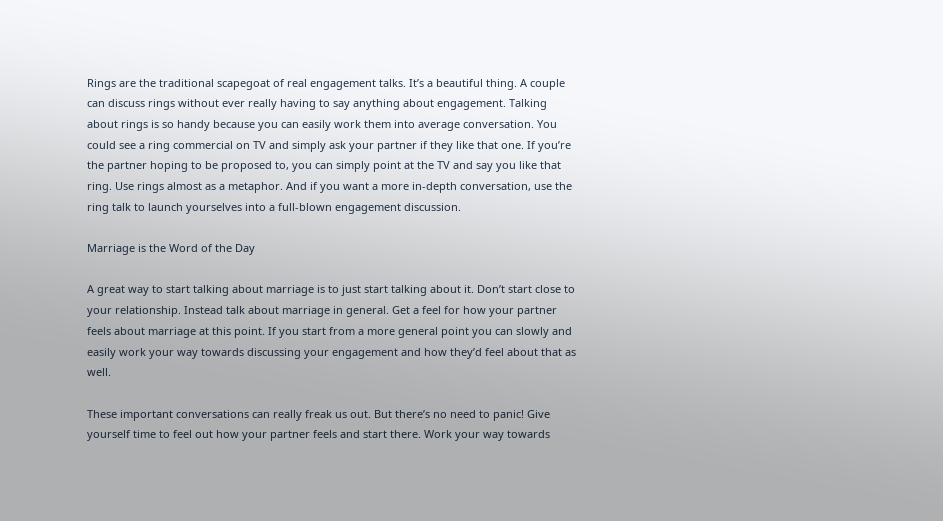Rings are the traditional scapegoat of real engagement talks. It’s a beautiful thing. A couple can discuss rings without ever really having to say anything about engagement. Talking about rings is so handy because you can easily work them into average conversation. You could see a ring commercial on TV and simply ask your partner if they like that one. If you’re the partner hoping to be proposed to, you can simply point at the TV and say you like that ring. Use rings almost as a metaphor. And if you want a more in-depth conversation, use the ring talk to launch yourselves into a full-blown engagement discussion.

Marriage is the Word of the Day

A great way to start talking about marriage is to just start talking about it. Don’t start close to your relationship. Instead talk about marriage in general. Get a feel for how your partner feels about marriage at this point. If you start from a more general point you can slowly and easily work your way towards discussing your engagement and how they’d feel about that as well.

These important conversations can really freak us out. But there’s no need to panic! Give yourself time to feel out how your partner feels and start there. Work your way towards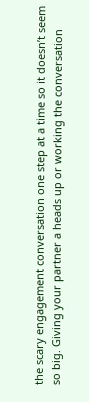the scary engagement conversation one step at a time so it doesn’t seem so big. Giving your partner a heads up or working the conversation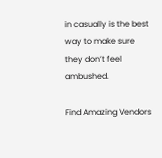in casually is the best way to make sure they don’t feel ambushed.

Find Amazing Vendors